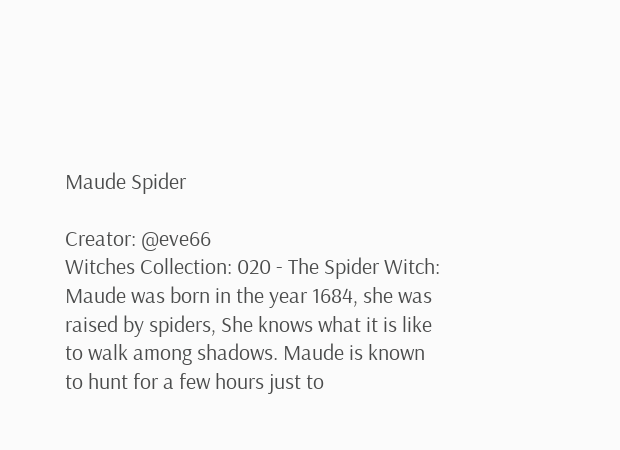Maude Spider

Creator: @eve66
Witches Collection: 020 - The Spider Witch: Maude was born in the year 1684, she was raised by spiders, She knows what it is like to walk among shadows. Maude is known to hunt for a few hours just to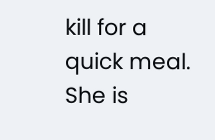kill for a quick meal. She is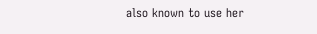also known to use her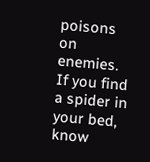poisons on enemies. If you find a spider in your bed, know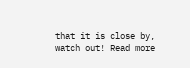that it is close by, watch out! Read more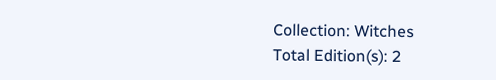Collection: Witches
Total Edition(s): 2